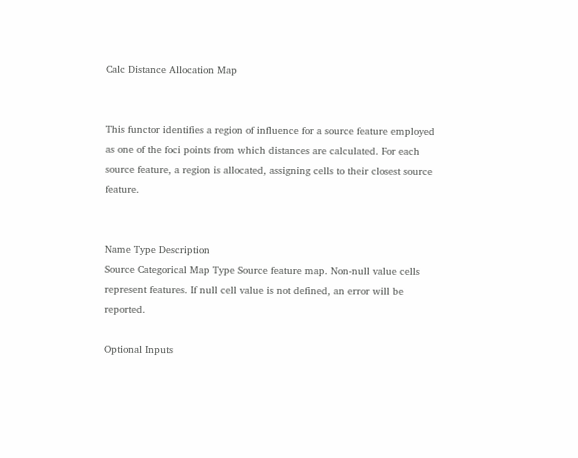Calc Distance Allocation Map


This functor identifies a region of influence for a source feature employed as one of the foci points from which distances are calculated. For each source feature, a region is allocated, assigning cells to their closest source feature.


Name Type Description
Source Categorical Map Type Source feature map. Non-null value cells represent features. If null cell value is not defined, an error will be reported.

Optional Inputs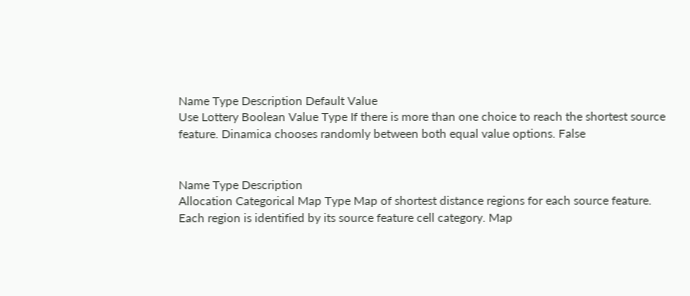Name Type Description Default Value
Use Lottery Boolean Value Type If there is more than one choice to reach the shortest source feature. Dinamica chooses randomly between both equal value options. False


Name Type Description
Allocation Categorical Map Type Map of shortest distance regions for each source feature. Each region is identified by its source feature cell category. Map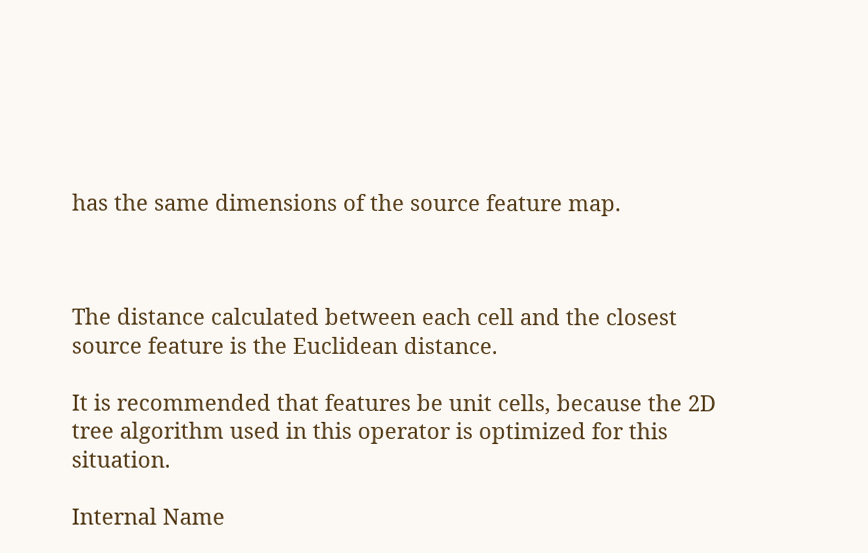has the same dimensions of the source feature map.



The distance calculated between each cell and the closest source feature is the Euclidean distance.

It is recommended that features be unit cells, because the 2D tree algorithm used in this operator is optimized for this situation.

Internal Name